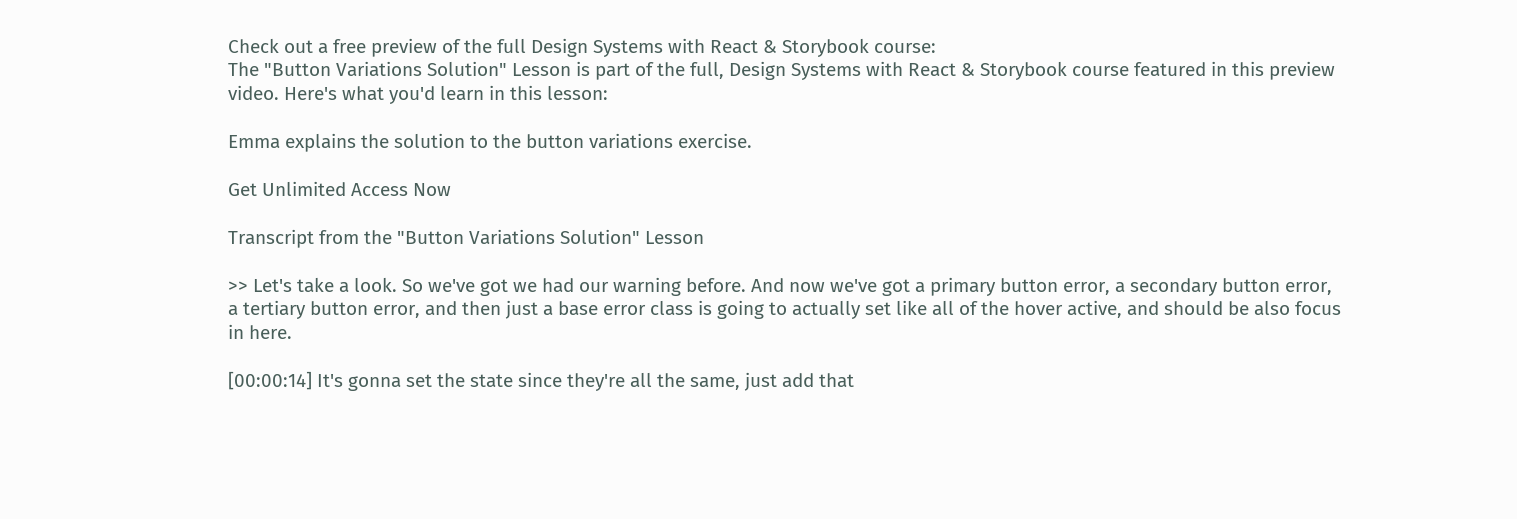Check out a free preview of the full Design Systems with React & Storybook course:
The "Button Variations Solution" Lesson is part of the full, Design Systems with React & Storybook course featured in this preview video. Here's what you'd learn in this lesson:

Emma explains the solution to the button variations exercise.

Get Unlimited Access Now

Transcript from the "Button Variations Solution" Lesson

>> Let's take a look. So we've got we had our warning before. And now we've got a primary button error, a secondary button error, a tertiary button error, and then just a base error class is going to actually set like all of the hover active, and should be also focus in here.

[00:00:14] It's gonna set the state since they're all the same, just add that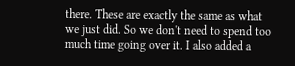there. These are exactly the same as what we just did. So we don't need to spend too much time going over it. I also added a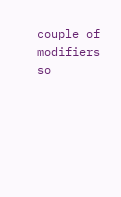couple of modifiers so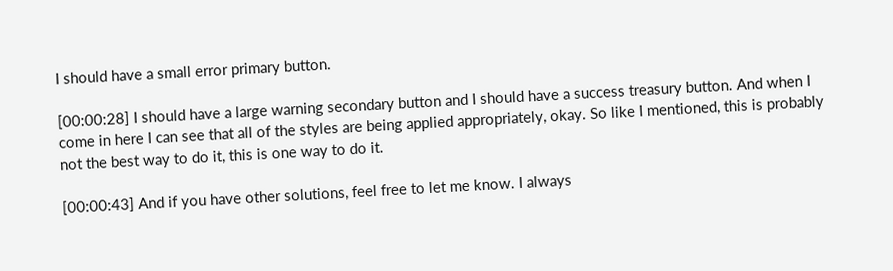I should have a small error primary button.

[00:00:28] I should have a large warning secondary button and I should have a success treasury button. And when I come in here I can see that all of the styles are being applied appropriately, okay. So like I mentioned, this is probably not the best way to do it, this is one way to do it.

[00:00:43] And if you have other solutions, feel free to let me know. I always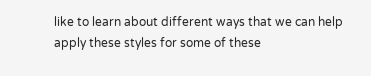like to learn about different ways that we can help apply these styles for some of these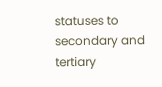statuses to secondary and tertiary